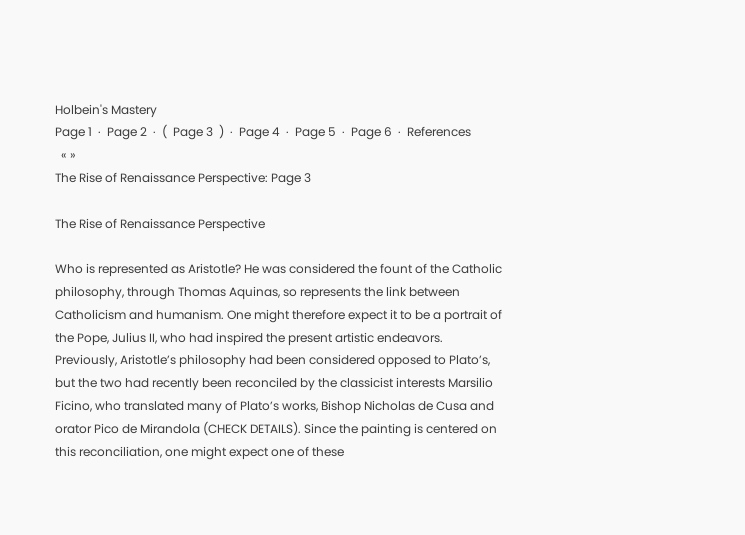Holbein's Mastery
Page 1  ·  Page 2  ·  (  Page 3  )  ·  Page 4  ·  Page 5  ·  Page 6  ·  References
  « »
The Rise of Renaissance Perspective: Page 3

The Rise of Renaissance Perspective

Who is represented as Aristotle? He was considered the fount of the Catholic philosophy, through Thomas Aquinas, so represents the link between Catholicism and humanism. One might therefore expect it to be a portrait of the Pope, Julius II, who had inspired the present artistic endeavors. Previously, Aristotle’s philosophy had been considered opposed to Plato’s, but the two had recently been reconciled by the classicist interests Marsilio Ficino, who translated many of Plato’s works, Bishop Nicholas de Cusa and orator Pico de Mirandola (CHECK DETAILS). Since the painting is centered on this reconciliation, one might expect one of these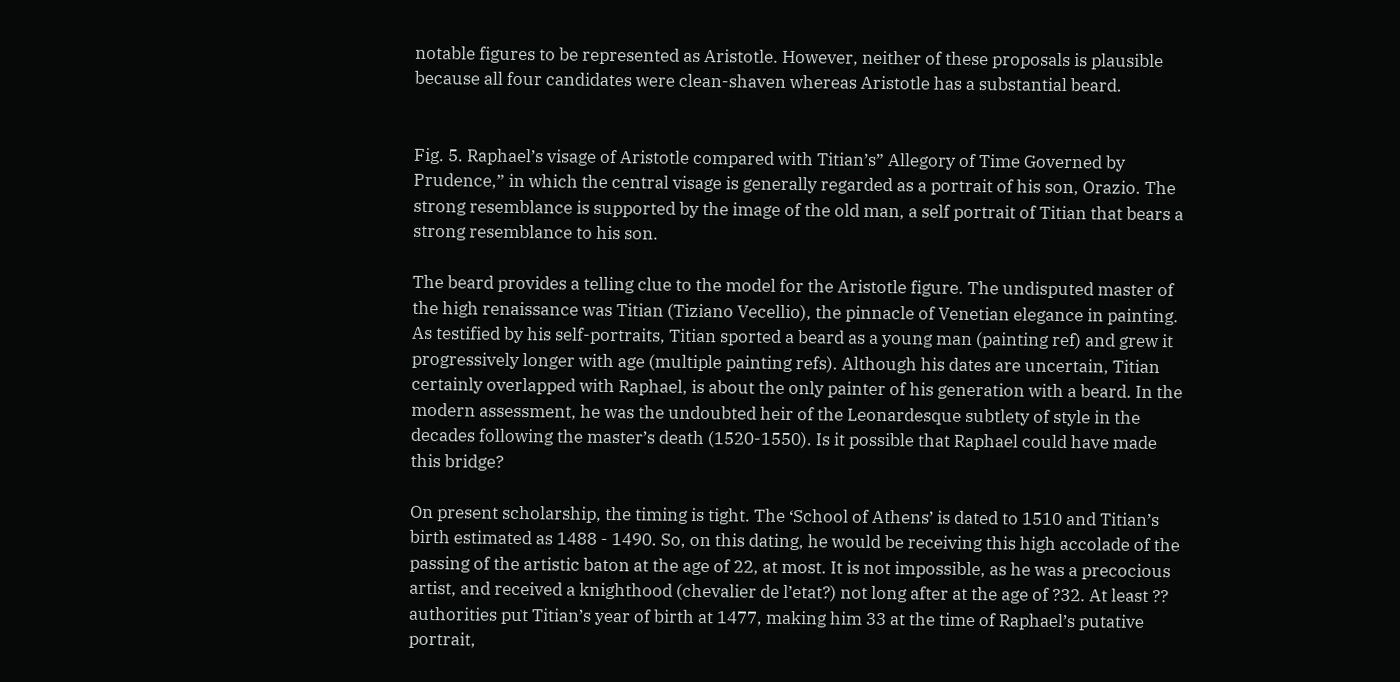notable figures to be represented as Aristotle. However, neither of these proposals is plausible because all four candidates were clean-shaven whereas Aristotle has a substantial beard.


Fig. 5. Raphael’s visage of Aristotle compared with Titian’s” Allegory of Time Governed by Prudence,” in which the central visage is generally regarded as a portrait of his son, Orazio. The strong resemblance is supported by the image of the old man, a self portrait of Titian that bears a strong resemblance to his son.

The beard provides a telling clue to the model for the Aristotle figure. The undisputed master of the high renaissance was Titian (Tiziano Vecellio), the pinnacle of Venetian elegance in painting. As testified by his self-portraits, Titian sported a beard as a young man (painting ref) and grew it progressively longer with age (multiple painting refs). Although his dates are uncertain, Titian certainly overlapped with Raphael, is about the only painter of his generation with a beard. In the modern assessment, he was the undoubted heir of the Leonardesque subtlety of style in the decades following the master’s death (1520-1550). Is it possible that Raphael could have made this bridge?

On present scholarship, the timing is tight. The ‘School of Athens’ is dated to 1510 and Titian’s birth estimated as 1488 - 1490. So, on this dating, he would be receiving this high accolade of the passing of the artistic baton at the age of 22, at most. It is not impossible, as he was a precocious artist, and received a knighthood (chevalier de l’etat?) not long after at the age of ?32. At least ?? authorities put Titian’s year of birth at 1477, making him 33 at the time of Raphael’s putative portrait,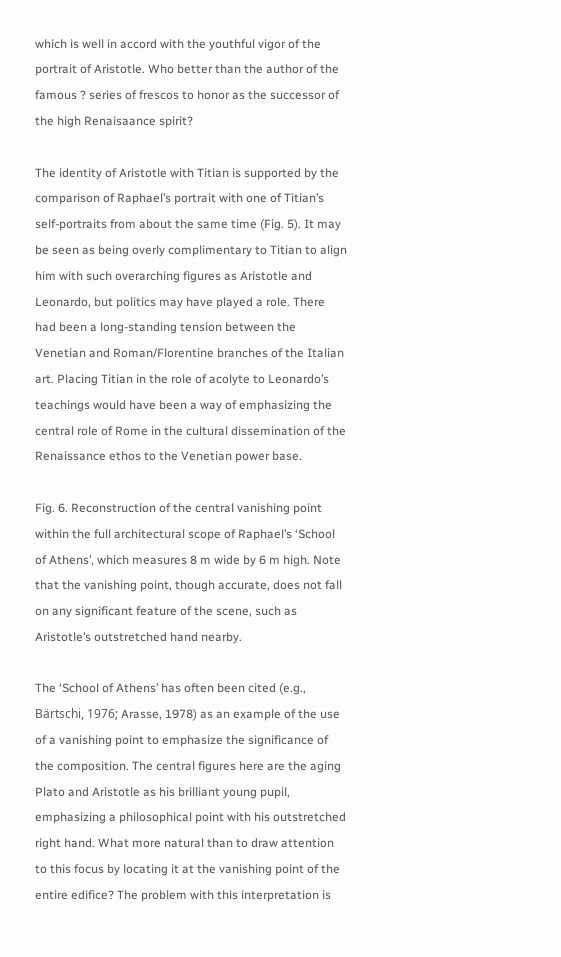which is well in accord with the youthful vigor of the portrait of Aristotle. Who better than the author of the famous ? series of frescos to honor as the successor of the high Renaisaance spirit?

The identity of Aristotle with Titian is supported by the comparison of Raphael’s portrait with one of Titian’s self-portraits from about the same time (Fig. 5). It may be seen as being overly complimentary to Titian to align him with such overarching figures as Aristotle and Leonardo, but politics may have played a role. There had been a long-standing tension between the Venetian and Roman/Florentine branches of the Italian art. Placing Titian in the role of acolyte to Leonardo’s teachings would have been a way of emphasizing the central role of Rome in the cultural dissemination of the Renaissance ethos to the Venetian power base.

Fig. 6. Reconstruction of the central vanishing point within the full architectural scope of Raphael’s ‘School of Athens’, which measures 8 m wide by 6 m high. Note that the vanishing point, though accurate, does not fall on any significant feature of the scene, such as Aristotle’s outstretched hand nearby.

The ‘School of Athens’ has often been cited (e.g., Bärtschi, 1976; Arasse, 1978) as an example of the use of a vanishing point to emphasize the significance of the composition. The central figures here are the aging Plato and Aristotle as his brilliant young pupil, emphasizing a philosophical point with his outstretched right hand. What more natural than to draw attention to this focus by locating it at the vanishing point of the entire edifice? The problem with this interpretation is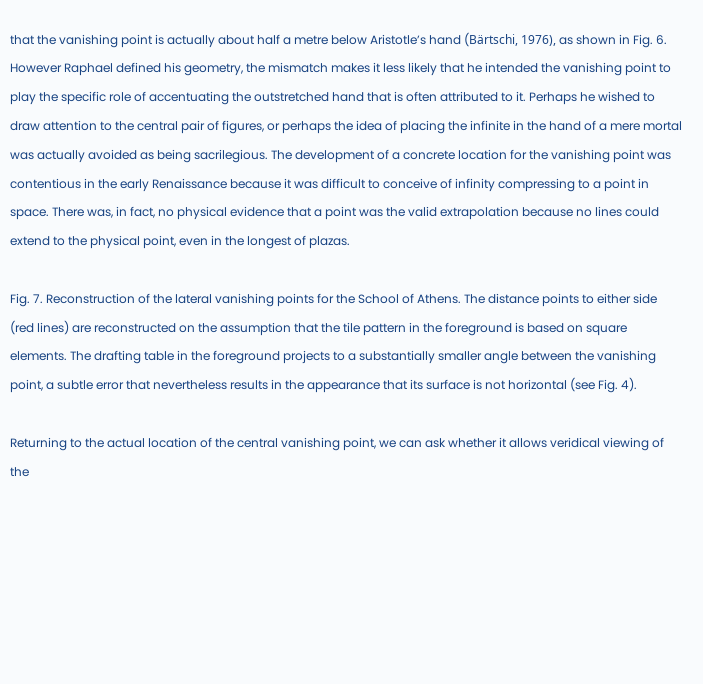that the vanishing point is actually about half a metre below Aristotle’s hand (Bärtschi, 1976), as shown in Fig. 6. However Raphael defined his geometry, the mismatch makes it less likely that he intended the vanishing point to play the specific role of accentuating the outstretched hand that is often attributed to it. Perhaps he wished to draw attention to the central pair of figures, or perhaps the idea of placing the infinite in the hand of a mere mortal was actually avoided as being sacrilegious. The development of a concrete location for the vanishing point was contentious in the early Renaissance because it was difficult to conceive of infinity compressing to a point in space. There was, in fact, no physical evidence that a point was the valid extrapolation because no lines could extend to the physical point, even in the longest of plazas.

Fig. 7. Reconstruction of the lateral vanishing points for the School of Athens. The distance points to either side (red lines) are reconstructed on the assumption that the tile pattern in the foreground is based on square elements. The drafting table in the foreground projects to a substantially smaller angle between the vanishing point, a subtle error that nevertheless results in the appearance that its surface is not horizontal (see Fig. 4).

Returning to the actual location of the central vanishing point, we can ask whether it allows veridical viewing of the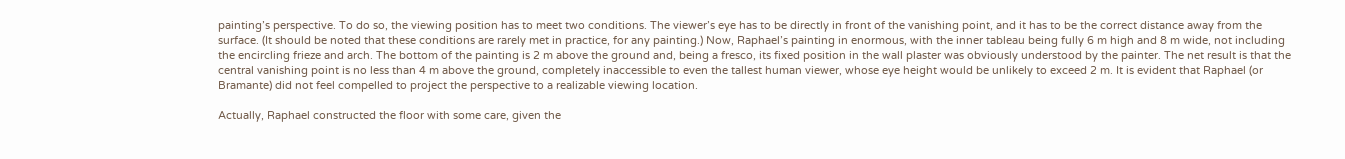painting’s perspective. To do so, the viewing position has to meet two conditions. The viewer’s eye has to be directly in front of the vanishing point, and it has to be the correct distance away from the surface. (It should be noted that these conditions are rarely met in practice, for any painting.) Now, Raphael’s painting in enormous, with the inner tableau being fully 6 m high and 8 m wide, not including the encircling frieze and arch. The bottom of the painting is 2 m above the ground and, being a fresco, its fixed position in the wall plaster was obviously understood by the painter. The net result is that the central vanishing point is no less than 4 m above the ground, completely inaccessible to even the tallest human viewer, whose eye height would be unlikely to exceed 2 m. It is evident that Raphael (or Bramante) did not feel compelled to project the perspective to a realizable viewing location.

Actually, Raphael constructed the floor with some care, given the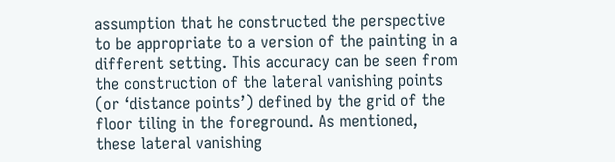assumption that he constructed the perspective to be appropriate to a version of the painting in a different setting. This accuracy can be seen from the construction of the lateral vanishing points (or ‘distance points’) defined by the grid of the floor tiling in the foreground. As mentioned, these lateral vanishing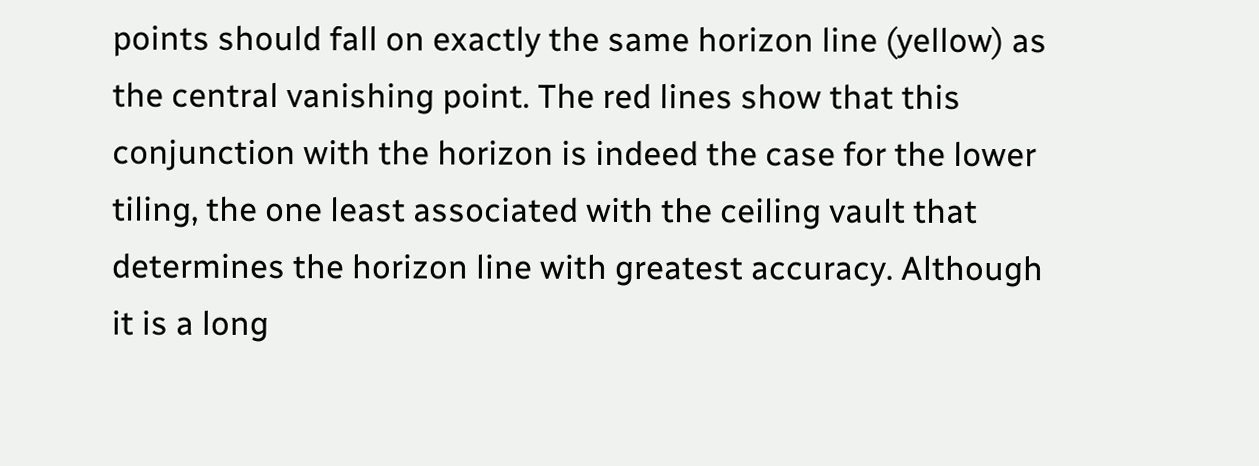points should fall on exactly the same horizon line (yellow) as the central vanishing point. The red lines show that this conjunction with the horizon is indeed the case for the lower tiling, the one least associated with the ceiling vault that determines the horizon line with greatest accuracy. Although it is a long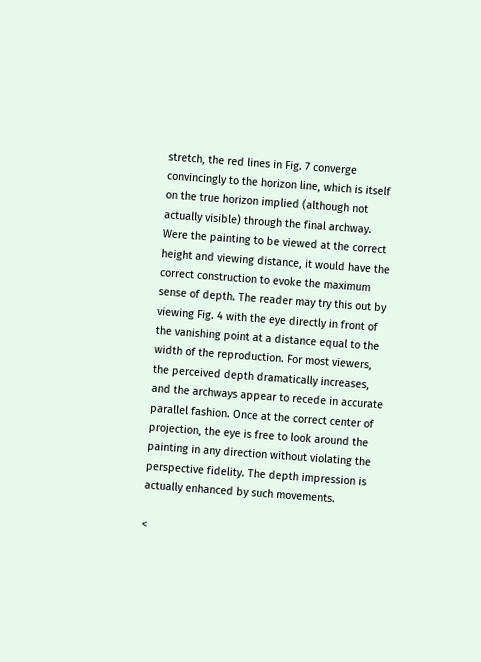stretch, the red lines in Fig. 7 converge convincingly to the horizon line, which is itself on the true horizon implied (although not actually visible) through the final archway. Were the painting to be viewed at the correct height and viewing distance, it would have the correct construction to evoke the maximum sense of depth. The reader may try this out by viewing Fig. 4 with the eye directly in front of the vanishing point at a distance equal to the width of the reproduction. For most viewers, the perceived depth dramatically increases, and the archways appear to recede in accurate parallel fashion. Once at the correct center of projection, the eye is free to look around the painting in any direction without violating the perspective fidelity. The depth impression is actually enhanced by such movements.

<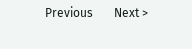Previous       Next >